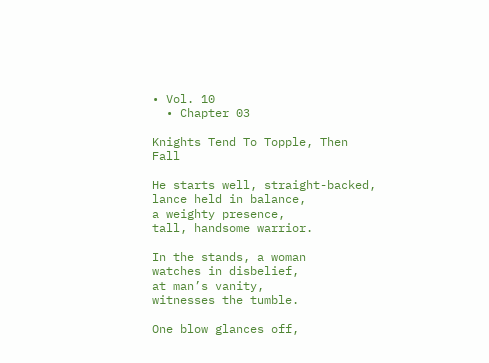• Vol. 10
  • Chapter 03

Knights Tend To Topple, Then Fall

He starts well, straight-backed,
lance held in balance,
a weighty presence,
tall, handsome warrior.

In the stands, a woman
watches in disbelief,
at man’s vanity,
witnesses the tumble.

One blow glances off,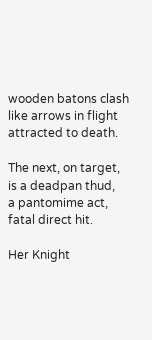wooden batons clash
like arrows in flight
attracted to death.

The next, on target,
is a deadpan thud,
a pantomime act,
fatal direct hit.

Her Knight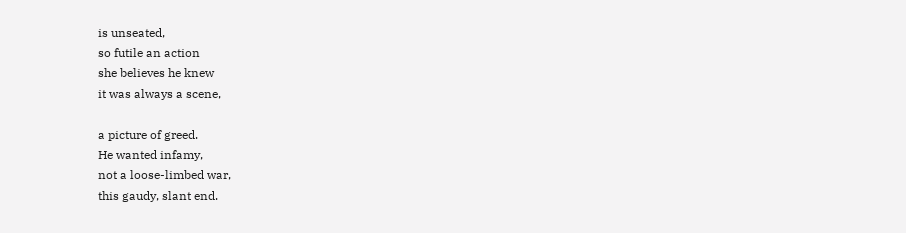is unseated,
so futile an action
she believes he knew
it was always a scene,

a picture of greed.
He wanted infamy,
not a loose-limbed war,
this gaudy, slant end.